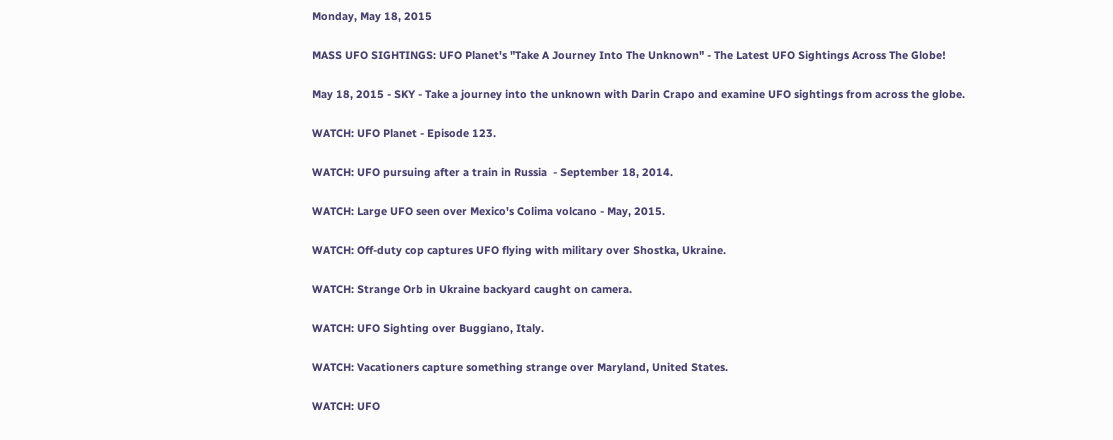Monday, May 18, 2015

MASS UFO SIGHTINGS: UFO Planet's "Take A Journey Into The Unknown" - The Latest UFO Sightings Across The Globe!

May 18, 2015 - SKY - Take a journey into the unknown with Darin Crapo and examine UFO sightings from across the globe.

WATCH: UFO Planet - Episode 123.

WATCH: UFO pursuing after a train in Russia  - September 18, 2014.

WATCH: Large UFO seen over Mexico's Colima volcano - May, 2015.

WATCH: Off-duty cop captures UFO flying with military over Shostka, Ukraine.

WATCH: Strange Orb in Ukraine backyard caught on camera.

WATCH: UFO Sighting over Buggiano, Italy.

WATCH: Vacationers capture something strange over Maryland, United States.

WATCH: UFO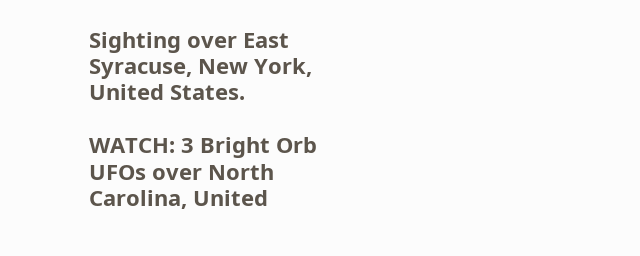Sighting over East Syracuse, New York, United States.

WATCH: 3 Bright Orb UFOs over North Carolina, United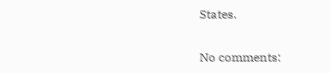States.

No comments: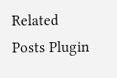Related Posts Plugin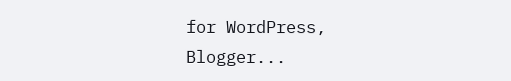for WordPress, Blogger...